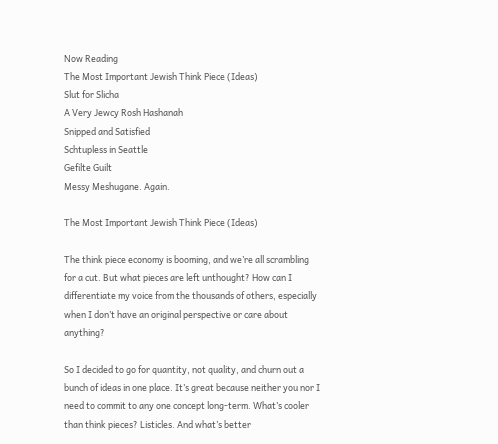Now Reading
The Most Important Jewish Think Piece (Ideas)
Slut for Slicha
A Very Jewcy Rosh Hashanah
Snipped and Satisfied
Schtupless in Seattle
Gefilte Guilt
Messy Meshugane. Again.

The Most Important Jewish Think Piece (Ideas)

The think piece economy is booming, and we’re all scrambling for a cut. But what pieces are left unthought? How can I differentiate my voice from the thousands of others, especially when I don’t have an original perspective or care about anything?

So I decided to go for quantity, not quality, and churn out a bunch of ideas in one place. It’s great because neither you nor I need to commit to any one concept long-term. What’s cooler than think pieces? Listicles. And what’s better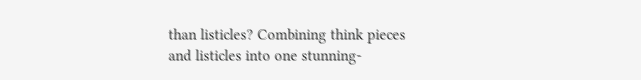than listicles? Combining think pieces and listicles into one stunning-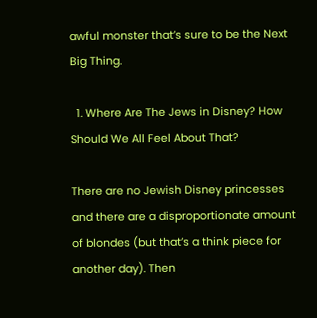awful monster that’s sure to be the Next Big Thing.

  1. Where Are The Jews in Disney? How Should We All Feel About That?

There are no Jewish Disney princesses and there are a disproportionate amount of blondes (but that’s a think piece for another day). Then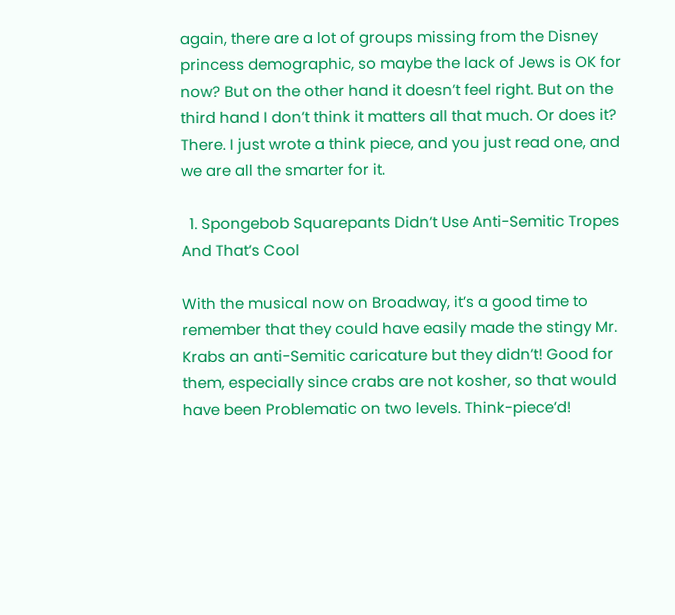again, there are a lot of groups missing from the Disney princess demographic, so maybe the lack of Jews is OK for now? But on the other hand it doesn’t feel right. But on the third hand I don’t think it matters all that much. Or does it? There. I just wrote a think piece, and you just read one, and we are all the smarter for it.

  1. Spongebob Squarepants Didn’t Use Anti-Semitic Tropes And That’s Cool

With the musical now on Broadway, it’s a good time to remember that they could have easily made the stingy Mr. Krabs an anti-Semitic caricature but they didn’t! Good for them, especially since crabs are not kosher, so that would have been Problematic on two levels. Think-piece’d!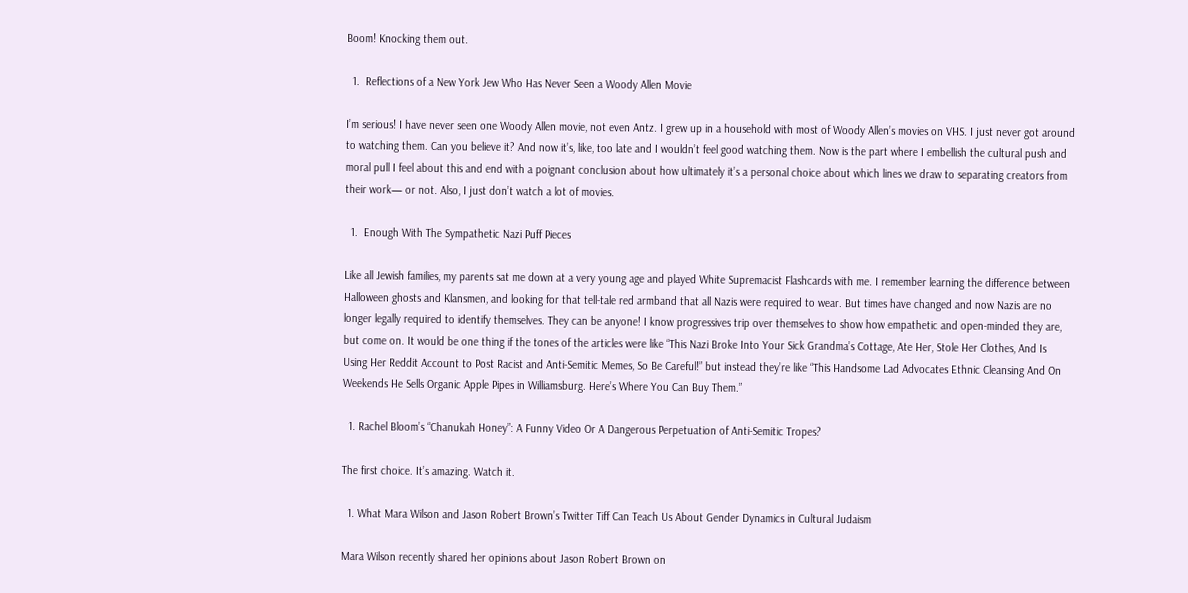Boom! Knocking them out.

  1.  Reflections of a New York Jew Who Has Never Seen a Woody Allen Movie

I’m serious! I have never seen one Woody Allen movie, not even Antz. I grew up in a household with most of Woody Allen’s movies on VHS. I just never got around to watching them. Can you believe it? And now it’s, like, too late and I wouldn’t feel good watching them. Now is the part where I embellish the cultural push and moral pull I feel about this and end with a poignant conclusion about how ultimately it’s a personal choice about which lines we draw to separating creators from their work— or not. Also, I just don’t watch a lot of movies.

  1.  Enough With The Sympathetic Nazi Puff Pieces

Like all Jewish families, my parents sat me down at a very young age and played White Supremacist Flashcards with me. I remember learning the difference between Halloween ghosts and Klansmen, and looking for that tell-tale red armband that all Nazis were required to wear. But times have changed and now Nazis are no longer legally required to identify themselves. They can be anyone! I know progressives trip over themselves to show how empathetic and open-minded they are, but come on. It would be one thing if the tones of the articles were like “This Nazi Broke Into Your Sick Grandma’s Cottage, Ate Her, Stole Her Clothes, And Is Using Her Reddit Account to Post Racist and Anti-Semitic Memes, So Be Careful!” but instead they’re like “This Handsome Lad Advocates Ethnic Cleansing And On Weekends He Sells Organic Apple Pipes in Williamsburg. Here’s Where You Can Buy Them.”

  1. Rachel Bloom’s “Chanukah Honey”: A Funny Video Or A Dangerous Perpetuation of Anti-Semitic Tropes?

The first choice. It’s amazing. Watch it.

  1. What Mara Wilson and Jason Robert Brown’s Twitter Tiff Can Teach Us About Gender Dynamics in Cultural Judaism

Mara Wilson recently shared her opinions about Jason Robert Brown on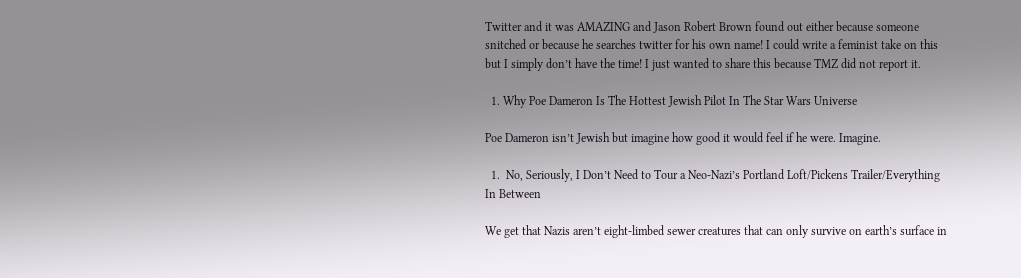Twitter and it was AMAZING and Jason Robert Brown found out either because someone snitched or because he searches twitter for his own name! I could write a feminist take on this but I simply don’t have the time! I just wanted to share this because TMZ did not report it.

  1. Why Poe Dameron Is The Hottest Jewish Pilot In The Star Wars Universe

Poe Dameron isn’t Jewish but imagine how good it would feel if he were. Imagine.

  1.  No, Seriously, I Don’t Need to Tour a Neo-Nazi’s Portland Loft/Pickens Trailer/Everything In Between

We get that Nazis aren’t eight-limbed sewer creatures that can only survive on earth’s surface in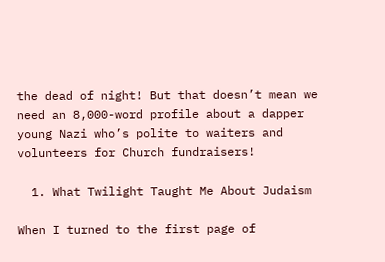the dead of night! But that doesn’t mean we need an 8,000-word profile about a dapper young Nazi who’s polite to waiters and volunteers for Church fundraisers!

  1. What Twilight Taught Me About Judaism

When I turned to the first page of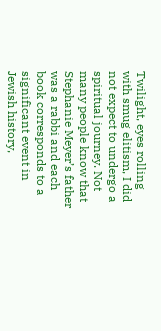Twilight, eyes rolling with smug elitism, I did not expect to undergo a spiritual journey. Not many people know that Stephanie Meyer’s father was a rabbi and each book corresponds to a significant event in Jewish history,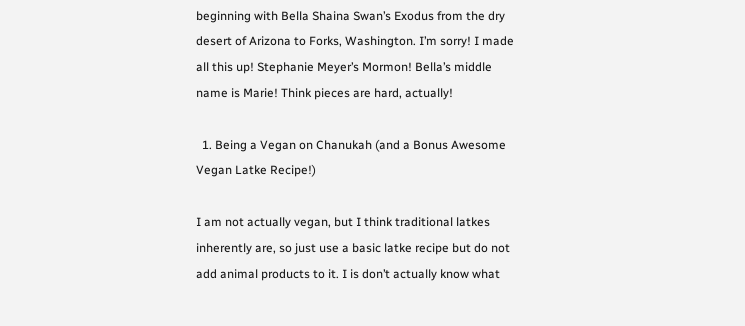beginning with Bella Shaina Swan’s Exodus from the dry desert of Arizona to Forks, Washington. I’m sorry! I made all this up! Stephanie Meyer’s Mormon! Bella’s middle name is Marie! Think pieces are hard, actually!

  1. Being a Vegan on Chanukah (and a Bonus Awesome Vegan Latke Recipe!)

I am not actually vegan, but I think traditional latkes inherently are, so just use a basic latke recipe but do not add animal products to it. I is don’t actually know what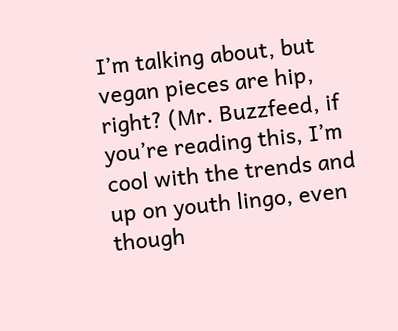I’m talking about, but vegan pieces are hip, right? (Mr. Buzzfeed, if you’re reading this, I’m cool with the trends and up on youth lingo, even though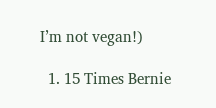I’m not vegan!)

  1. 15 Times Bernie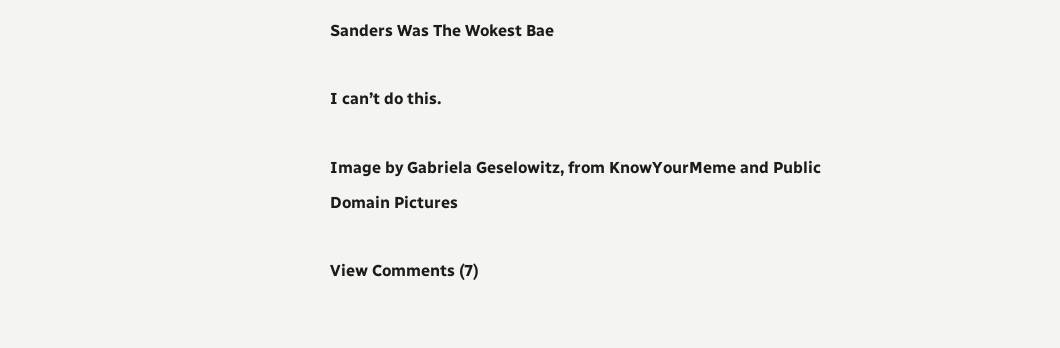Sanders Was The Wokest Bae

I can’t do this.

Image by Gabriela Geselowitz, from KnowYourMeme and Public Domain Pictures

View Comments (7)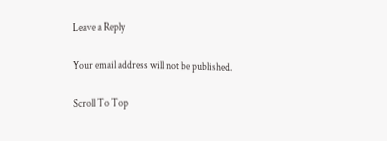Leave a Reply

Your email address will not be published.

Scroll To Top